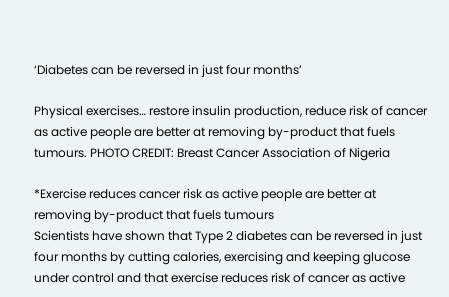‘Diabetes can be reversed in just four months’

Physical exercises… restore insulin production, reduce risk of cancer as active people are better at removing by-product that fuels tumours. PHOTO CREDIT: Breast Cancer Association of Nigeria

*Exercise reduces cancer risk as active people are better at removing by-product that fuels tumours
Scientists have shown that Type 2 diabetes can be reversed in just four months by cutting calories, exercising and keeping glucose under control and that exercise reduces risk of cancer as active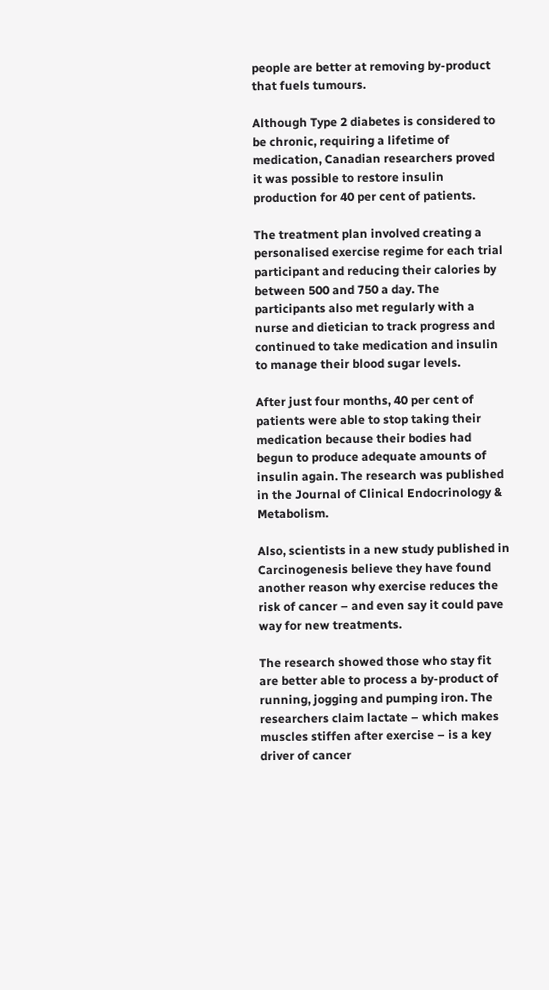people are better at removing by-product that fuels tumours.

Although Type 2 diabetes is considered to be chronic, requiring a lifetime of medication, Canadian researchers proved it was possible to restore insulin production for 40 per cent of patients.

The treatment plan involved creating a personalised exercise regime for each trial participant and reducing their calories by between 500 and 750 a day. The participants also met regularly with a nurse and dietician to track progress and continued to take medication and insulin to manage their blood sugar levels.

After just four months, 40 per cent of patients were able to stop taking their medication because their bodies had begun to produce adequate amounts of insulin again. The research was published in the Journal of Clinical Endocrinology & Metabolism.

Also, scientists in a new study published in Carcinogenesis believe they have found another reason why exercise reduces the risk of cancer – and even say it could pave way for new treatments.

The research showed those who stay fit are better able to process a by-product of running, jogging and pumping iron. The researchers claim lactate – which makes muscles stiffen after exercise – is a key driver of cancer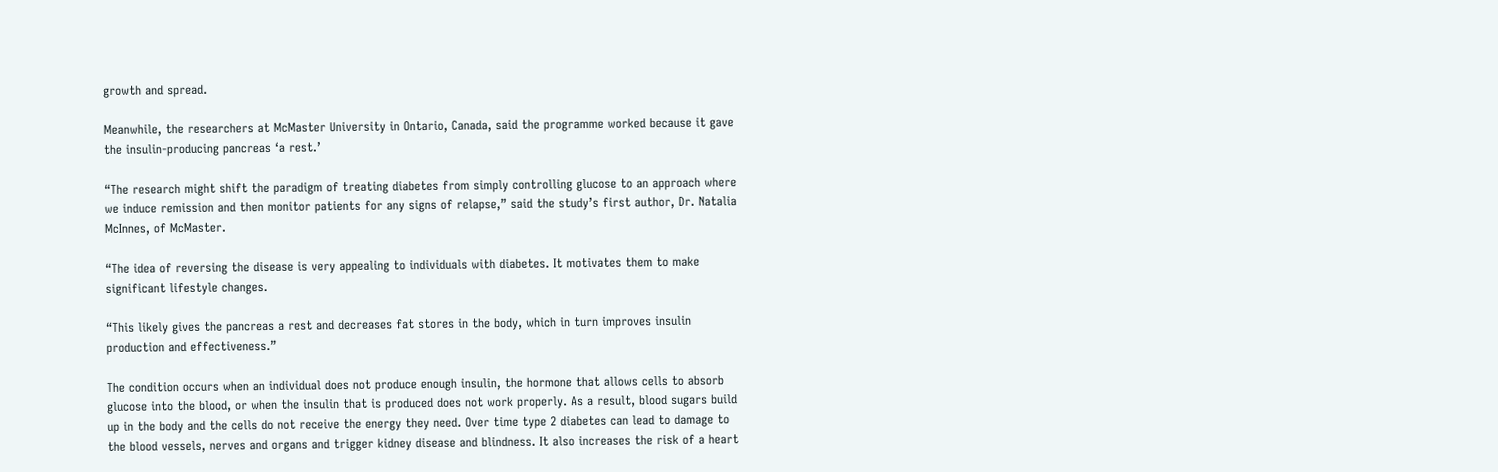growth and spread.

Meanwhile, the researchers at McMaster University in Ontario, Canada, said the programme worked because it gave the insulin-producing pancreas ‘a rest.’

“The research might shift the paradigm of treating diabetes from simply controlling glucose to an approach where we induce remission and then monitor patients for any signs of relapse,” said the study’s first author, Dr. Natalia McInnes, of McMaster.

“The idea of reversing the disease is very appealing to individuals with diabetes. It motivates them to make significant lifestyle changes.

“This likely gives the pancreas a rest and decreases fat stores in the body, which in turn improves insulin production and effectiveness.”

The condition occurs when an individual does not produce enough insulin, the hormone that allows cells to absorb glucose into the blood, or when the insulin that is produced does not work properly. As a result, blood sugars build up in the body and the cells do not receive the energy they need. Over time type 2 diabetes can lead to damage to the blood vessels, nerves and organs and trigger kidney disease and blindness. It also increases the risk of a heart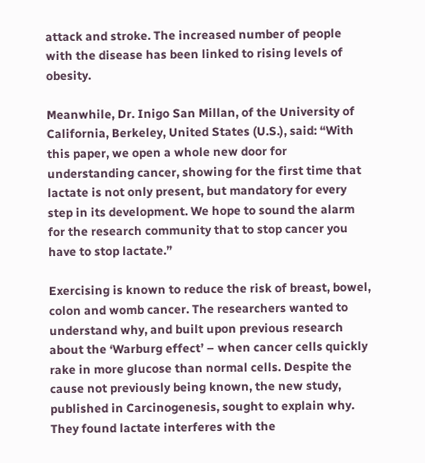attack and stroke. The increased number of people with the disease has been linked to rising levels of obesity.

Meanwhile, Dr. Inigo San Millan, of the University of California, Berkeley, United States (U.S.), said: “With this paper, we open a whole new door for understanding cancer, showing for the first time that lactate is not only present, but mandatory for every step in its development. We hope to sound the alarm for the research community that to stop cancer you have to stop lactate.”

Exercising is known to reduce the risk of breast, bowel, colon and womb cancer. The researchers wanted to understand why, and built upon previous research about the ‘Warburg effect’ – when cancer cells quickly rake in more glucose than normal cells. Despite the cause not previously being known, the new study, published in Carcinogenesis, sought to explain why. They found lactate interferes with the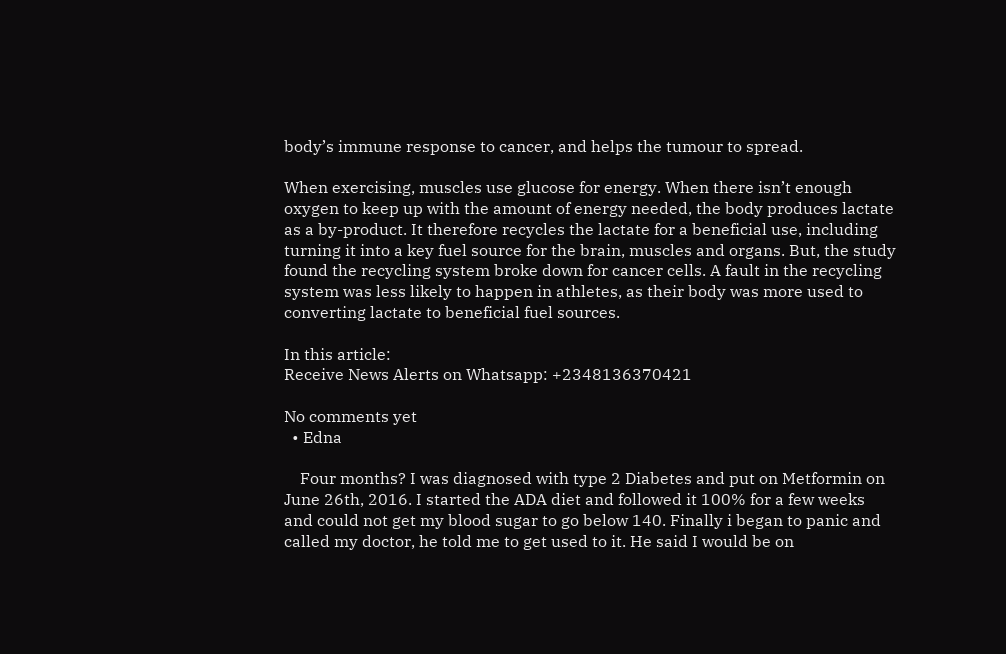body’s immune response to cancer, and helps the tumour to spread.

When exercising, muscles use glucose for energy. When there isn’t enough oxygen to keep up with the amount of energy needed, the body produces lactate as a by-product. It therefore recycles the lactate for a beneficial use, including turning it into a key fuel source for the brain, muscles and organs. But, the study found the recycling system broke down for cancer cells. A fault in the recycling system was less likely to happen in athletes, as their body was more used to converting lactate to beneficial fuel sources.

In this article:
Receive News Alerts on Whatsapp: +2348136370421

No comments yet
  • Edna

    Four months? I was diagnosed with type 2 Diabetes and put on Metformin on June 26th, 2016. I started the ADA diet and followed it 100% for a few weeks and could not get my blood sugar to go below 140. Finally i began to panic and called my doctor, he told me to get used to it. He said I would be on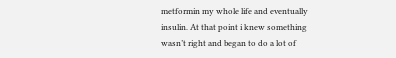metformin my whole life and eventually insulin. At that point i knew something wasn’t right and began to do a lot of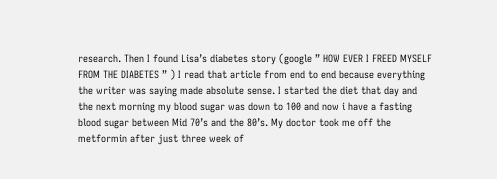research. Then I found Lisa’s diabetes story (google ” HOW EVER I FREED MYSELF FROM THE DIABETES ” ) I read that article from end to end because everything the writer was saying made absolute sense. I started the diet that day and the next morning my blood sugar was down to 100 and now i have a fasting blood sugar between Mid 70’s and the 80’s. My doctor took me off the metformin after just three week of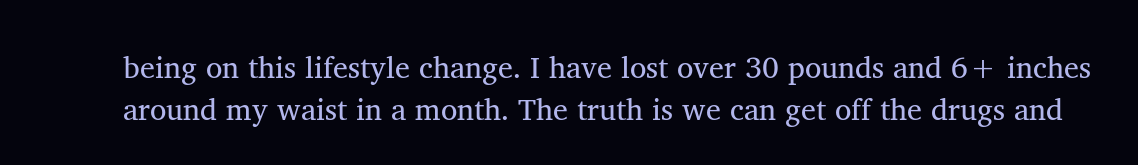being on this lifestyle change. I have lost over 30 pounds and 6+ inches around my waist in a month. The truth is we can get off the drugs and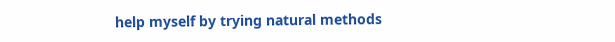help myself by trying natural methods